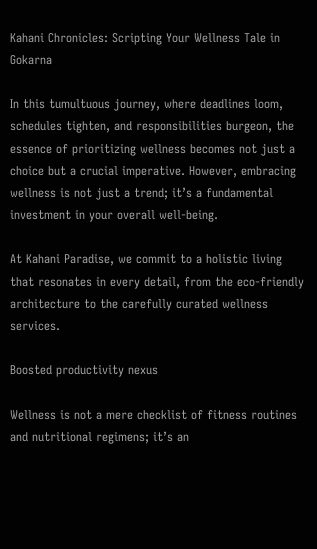Kahani Chronicles: Scripting Your Wellness Tale in Gokarna

In this tumultuous journey, where deadlines loom, schedules tighten, and responsibilities burgeon, the essence of prioritizing wellness becomes not just a choice but a crucial imperative. However, embracing wellness is not just a trend; it’s a fundamental investment in your overall well-being.

At Kahani Paradise, we commit to a holistic living that resonates in every detail, from the eco-friendly architecture to the carefully curated wellness services.

Boosted productivity nexus

Wellness is not a mere checklist of fitness routines and nutritional regimens; it’s an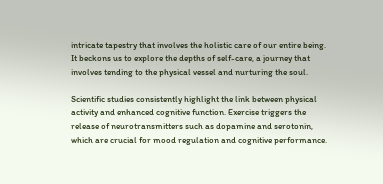intricate tapestry that involves the holistic care of our entire being. It beckons us to explore the depths of self-care, a journey that involves tending to the physical vessel and nurturing the soul.

Scientific studies consistently highlight the link between physical activity and enhanced cognitive function. Exercise triggers the release of neurotransmitters such as dopamine and serotonin, which are crucial for mood regulation and cognitive performance.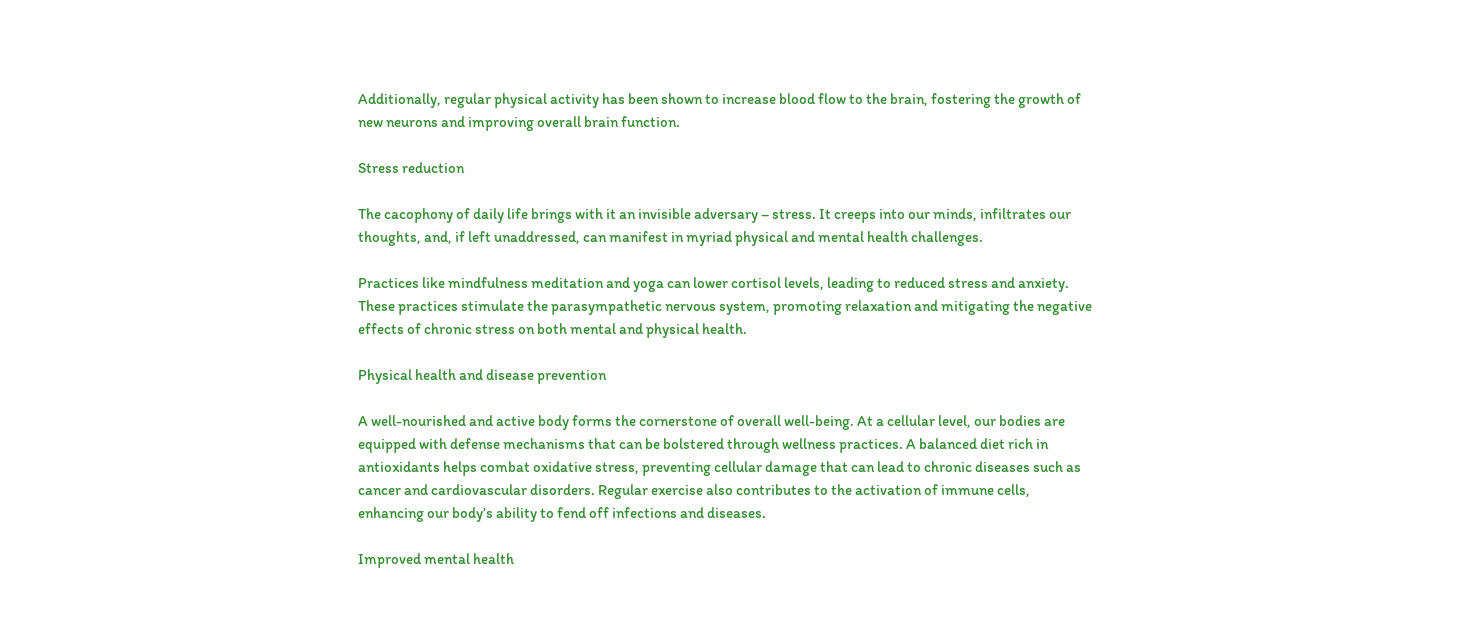Additionally, regular physical activity has been shown to increase blood flow to the brain, fostering the growth of new neurons and improving overall brain function.

Stress reduction

The cacophony of daily life brings with it an invisible adversary – stress. It creeps into our minds, infiltrates our thoughts, and, if left unaddressed, can manifest in myriad physical and mental health challenges.

Practices like mindfulness meditation and yoga can lower cortisol levels, leading to reduced stress and anxiety. These practices stimulate the parasympathetic nervous system, promoting relaxation and mitigating the negative effects of chronic stress on both mental and physical health.

Physical health and disease prevention

A well-nourished and active body forms the cornerstone of overall well-being. At a cellular level, our bodies are equipped with defense mechanisms that can be bolstered through wellness practices. A balanced diet rich in antioxidants helps combat oxidative stress, preventing cellular damage that can lead to chronic diseases such as cancer and cardiovascular disorders. Regular exercise also contributes to the activation of immune cells, enhancing our body’s ability to fend off infections and diseases.

Improved mental health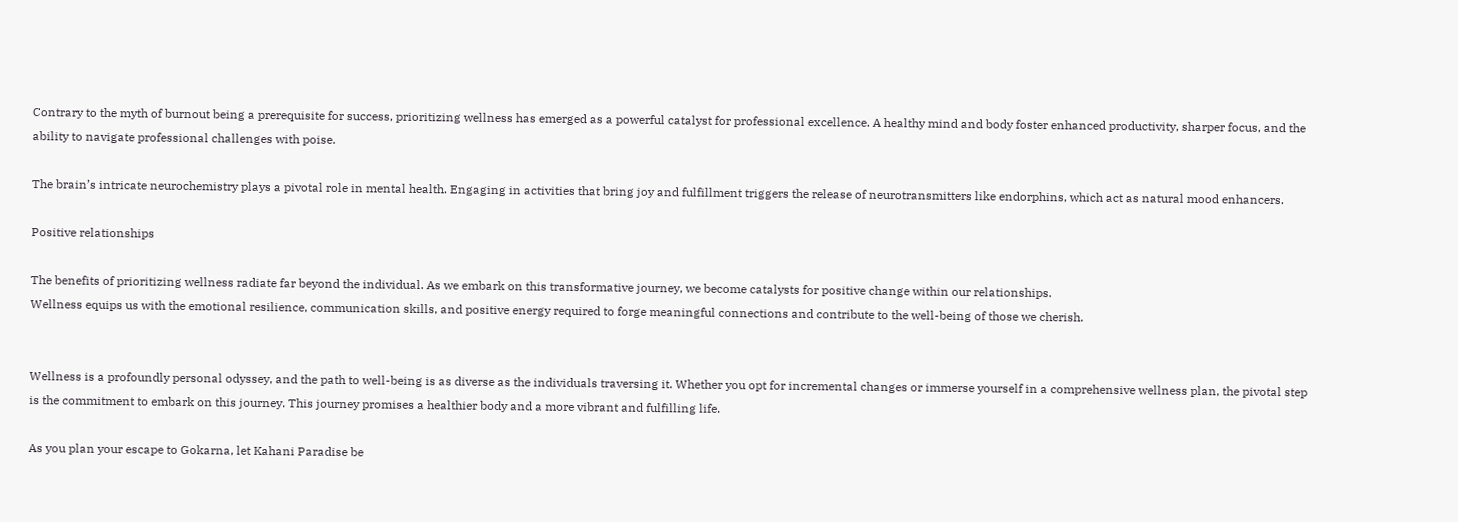Contrary to the myth of burnout being a prerequisite for success, prioritizing wellness has emerged as a powerful catalyst for professional excellence. A healthy mind and body foster enhanced productivity, sharper focus, and the ability to navigate professional challenges with poise.

The brain’s intricate neurochemistry plays a pivotal role in mental health. Engaging in activities that bring joy and fulfillment triggers the release of neurotransmitters like endorphins, which act as natural mood enhancers.

Positive relationships

The benefits of prioritizing wellness radiate far beyond the individual. As we embark on this transformative journey, we become catalysts for positive change within our relationships.
Wellness equips us with the emotional resilience, communication skills, and positive energy required to forge meaningful connections and contribute to the well-being of those we cherish.


Wellness is a profoundly personal odyssey, and the path to well-being is as diverse as the individuals traversing it. Whether you opt for incremental changes or immerse yourself in a comprehensive wellness plan, the pivotal step is the commitment to embark on this journey. This journey promises a healthier body and a more vibrant and fulfilling life.

As you plan your escape to Gokarna, let Kahani Paradise be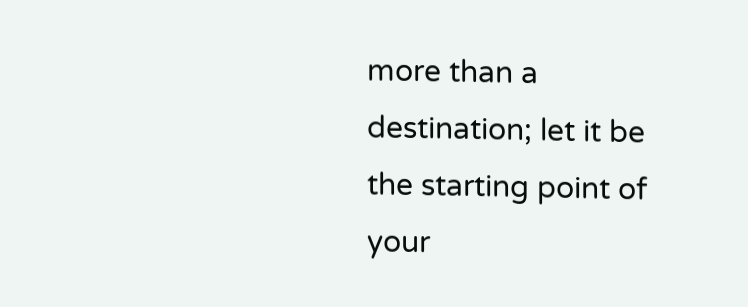more than a destination; let it be the starting point of your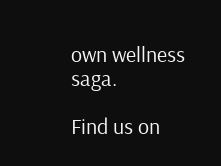own wellness saga.

Find us on